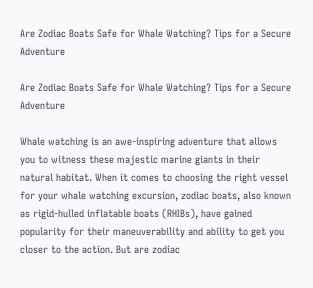Are Zodiac Boats Safe for Whale Watching? Tips for a Secure Adventure

Are Zodiac Boats Safe for Whale Watching? Tips for a Secure Adventure

Whale watching is an awe-inspiring adventure that allows you to witness these majestic marine giants in their natural habitat. When it comes to choosing the right vessel for your whale watching excursion, zodiac boats, also known as rigid-hulled inflatable boats (RHIBs), have gained popularity for their maneuverability and ability to get you closer to the action. But are zodiac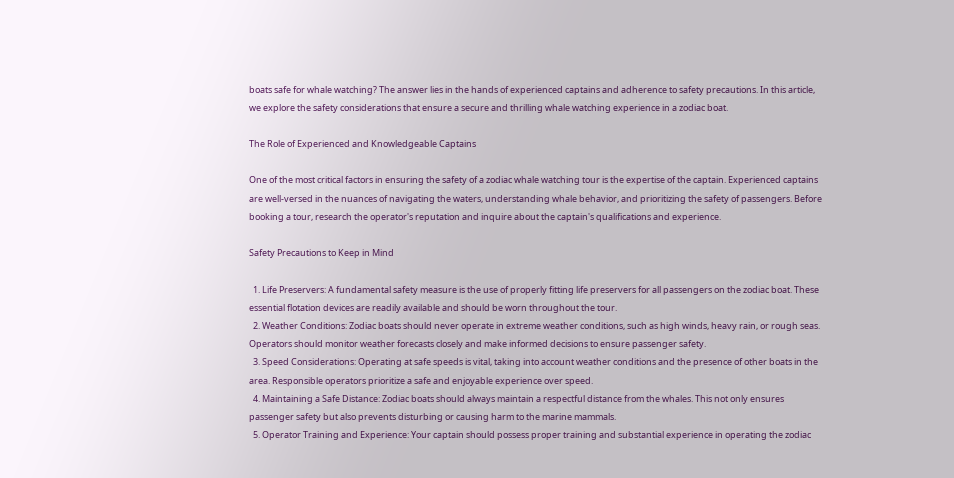boats safe for whale watching? The answer lies in the hands of experienced captains and adherence to safety precautions. In this article, we explore the safety considerations that ensure a secure and thrilling whale watching experience in a zodiac boat.

The Role of Experienced and Knowledgeable Captains

One of the most critical factors in ensuring the safety of a zodiac whale watching tour is the expertise of the captain. Experienced captains are well-versed in the nuances of navigating the waters, understanding whale behavior, and prioritizing the safety of passengers. Before booking a tour, research the operator's reputation and inquire about the captain's qualifications and experience.

Safety Precautions to Keep in Mind

  1. Life Preservers: A fundamental safety measure is the use of properly fitting life preservers for all passengers on the zodiac boat. These essential flotation devices are readily available and should be worn throughout the tour.
  2. Weather Conditions: Zodiac boats should never operate in extreme weather conditions, such as high winds, heavy rain, or rough seas. Operators should monitor weather forecasts closely and make informed decisions to ensure passenger safety.
  3. Speed Considerations: Operating at safe speeds is vital, taking into account weather conditions and the presence of other boats in the area. Responsible operators prioritize a safe and enjoyable experience over speed.
  4. Maintaining a Safe Distance: Zodiac boats should always maintain a respectful distance from the whales. This not only ensures passenger safety but also prevents disturbing or causing harm to the marine mammals.
  5. Operator Training and Experience: Your captain should possess proper training and substantial experience in operating the zodiac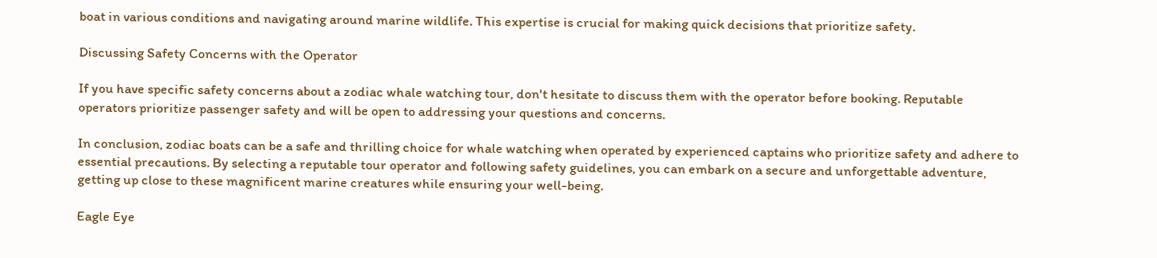boat in various conditions and navigating around marine wildlife. This expertise is crucial for making quick decisions that prioritize safety.

Discussing Safety Concerns with the Operator

If you have specific safety concerns about a zodiac whale watching tour, don't hesitate to discuss them with the operator before booking. Reputable operators prioritize passenger safety and will be open to addressing your questions and concerns.

In conclusion, zodiac boats can be a safe and thrilling choice for whale watching when operated by experienced captains who prioritize safety and adhere to essential precautions. By selecting a reputable tour operator and following safety guidelines, you can embark on a secure and unforgettable adventure, getting up close to these magnificent marine creatures while ensuring your well-being.

Eagle Eye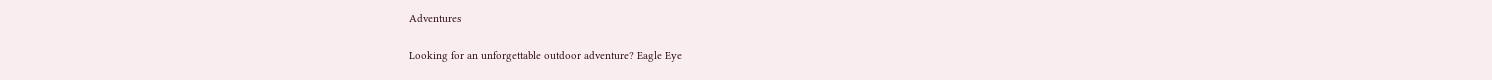Adventures

Looking for an unforgettable outdoor adventure? Eagle Eye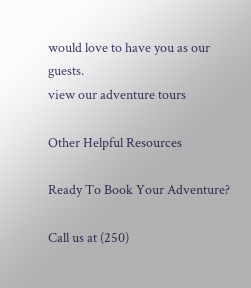would love to have you as our guests.
view our adventure tours

Other Helpful Resources

Ready To Book Your Adventure?

Call us at (250)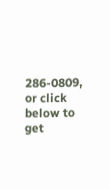286-0809, or click below to get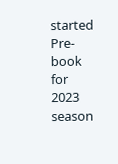started
Pre-book for 2023 season